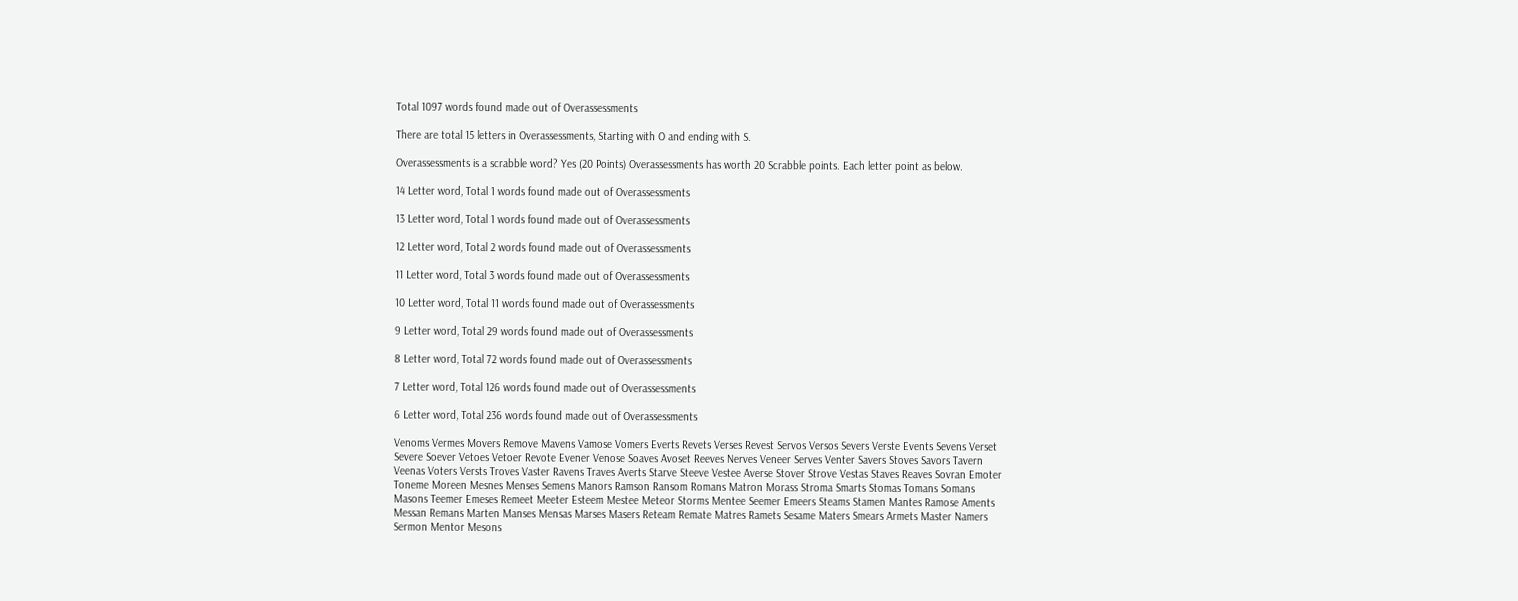Total 1097 words found made out of Overassessments

There are total 15 letters in Overassessments, Starting with O and ending with S.

Overassessments is a scrabble word? Yes (20 Points) Overassessments has worth 20 Scrabble points. Each letter point as below.

14 Letter word, Total 1 words found made out of Overassessments

13 Letter word, Total 1 words found made out of Overassessments

12 Letter word, Total 2 words found made out of Overassessments

11 Letter word, Total 3 words found made out of Overassessments

10 Letter word, Total 11 words found made out of Overassessments

9 Letter word, Total 29 words found made out of Overassessments

8 Letter word, Total 72 words found made out of Overassessments

7 Letter word, Total 126 words found made out of Overassessments

6 Letter word, Total 236 words found made out of Overassessments

Venoms Vermes Movers Remove Mavens Vamose Vomers Everts Revets Verses Revest Servos Versos Severs Verste Events Sevens Verset Severe Soever Vetoes Vetoer Revote Evener Venose Soaves Avoset Reeves Nerves Veneer Serves Venter Savers Stoves Savors Tavern Veenas Voters Versts Troves Vaster Ravens Traves Averts Starve Steeve Vestee Averse Stover Strove Vestas Staves Reaves Sovran Emoter Toneme Moreen Mesnes Menses Semens Manors Ramson Ransom Romans Matron Morass Stroma Smarts Stomas Tomans Somans Masons Teemer Emeses Remeet Meeter Esteem Mestee Meteor Storms Mentee Seemer Emeers Steams Stamen Mantes Ramose Aments Messan Remans Marten Manses Mensas Marses Masers Reteam Remate Matres Ramets Sesame Maters Smears Armets Master Namers Sermon Mentor Mesons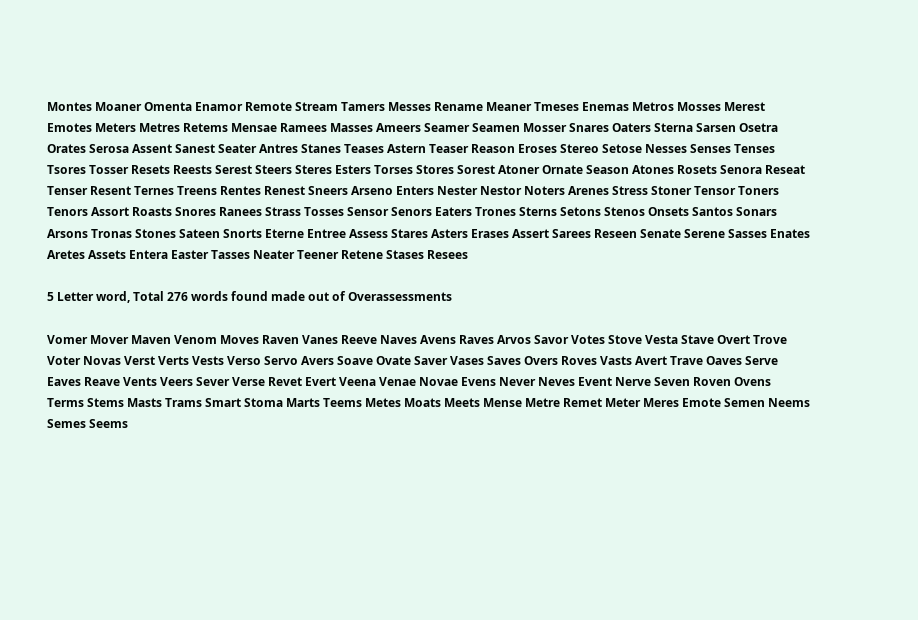Montes Moaner Omenta Enamor Remote Stream Tamers Messes Rename Meaner Tmeses Enemas Metros Mosses Merest Emotes Meters Metres Retems Mensae Ramees Masses Ameers Seamer Seamen Mosser Snares Oaters Sterna Sarsen Osetra Orates Serosa Assent Sanest Seater Antres Stanes Teases Astern Teaser Reason Eroses Stereo Setose Nesses Senses Tenses Tsores Tosser Resets Reests Serest Steers Steres Esters Torses Stores Sorest Atoner Ornate Season Atones Rosets Senora Reseat Tenser Resent Ternes Treens Rentes Renest Sneers Arseno Enters Nester Nestor Noters Arenes Stress Stoner Tensor Toners Tenors Assort Roasts Snores Ranees Strass Tosses Sensor Senors Eaters Trones Sterns Setons Stenos Onsets Santos Sonars Arsons Tronas Stones Sateen Snorts Eterne Entree Assess Stares Asters Erases Assert Sarees Reseen Senate Serene Sasses Enates Aretes Assets Entera Easter Tasses Neater Teener Retene Stases Resees

5 Letter word, Total 276 words found made out of Overassessments

Vomer Mover Maven Venom Moves Raven Vanes Reeve Naves Avens Raves Arvos Savor Votes Stove Vesta Stave Overt Trove Voter Novas Verst Verts Vests Verso Servo Avers Soave Ovate Saver Vases Saves Overs Roves Vasts Avert Trave Oaves Serve Eaves Reave Vents Veers Sever Verse Revet Evert Veena Venae Novae Evens Never Neves Event Nerve Seven Roven Ovens Terms Stems Masts Trams Smart Stoma Marts Teems Metes Moats Meets Mense Metre Remet Meter Meres Emote Semen Neems Semes Seems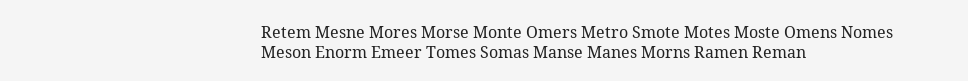Retem Mesne Mores Morse Monte Omers Metro Smote Motes Moste Omens Nomes Meson Enorm Emeer Tomes Somas Manse Manes Morns Ramen Reman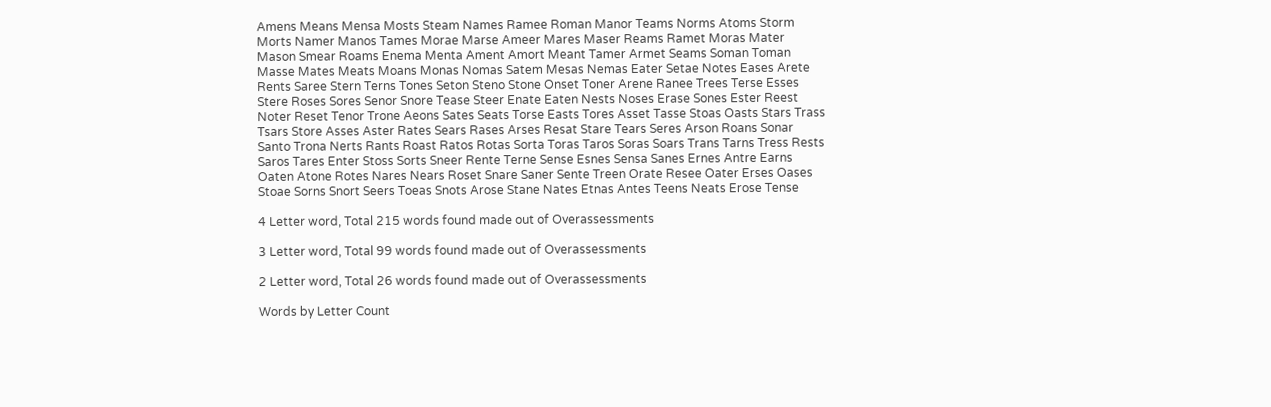Amens Means Mensa Mosts Steam Names Ramee Roman Manor Teams Norms Atoms Storm Morts Namer Manos Tames Morae Marse Ameer Mares Maser Reams Ramet Moras Mater Mason Smear Roams Enema Menta Ament Amort Meant Tamer Armet Seams Soman Toman Masse Mates Meats Moans Monas Nomas Satem Mesas Nemas Eater Setae Notes Eases Arete Rents Saree Stern Terns Tones Seton Steno Stone Onset Toner Arene Ranee Trees Terse Esses Stere Roses Sores Senor Snore Tease Steer Enate Eaten Nests Noses Erase Sones Ester Reest Noter Reset Tenor Trone Aeons Sates Seats Torse Easts Tores Asset Tasse Stoas Oasts Stars Trass Tsars Store Asses Aster Rates Sears Rases Arses Resat Stare Tears Seres Arson Roans Sonar Santo Trona Nerts Rants Roast Ratos Rotas Sorta Toras Taros Soras Soars Trans Tarns Tress Rests Saros Tares Enter Stoss Sorts Sneer Rente Terne Sense Esnes Sensa Sanes Ernes Antre Earns Oaten Atone Rotes Nares Nears Roset Snare Saner Sente Treen Orate Resee Oater Erses Oases Stoae Sorns Snort Seers Toeas Snots Arose Stane Nates Etnas Antes Teens Neats Erose Tense

4 Letter word, Total 215 words found made out of Overassessments

3 Letter word, Total 99 words found made out of Overassessments

2 Letter word, Total 26 words found made out of Overassessments

Words by Letter Count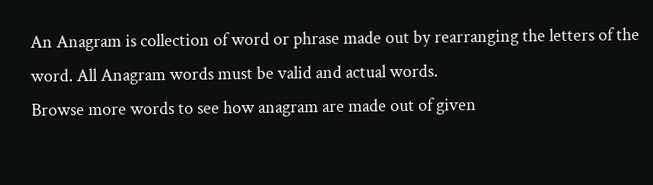An Anagram is collection of word or phrase made out by rearranging the letters of the word. All Anagram words must be valid and actual words.
Browse more words to see how anagram are made out of given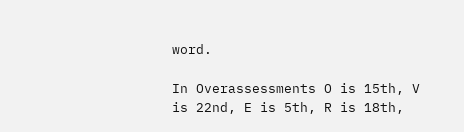word.

In Overassessments O is 15th, V is 22nd, E is 5th, R is 18th,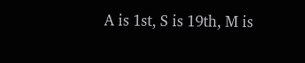A is 1st, S is 19th, M is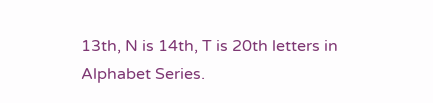13th, N is 14th, T is 20th letters in Alphabet Series.